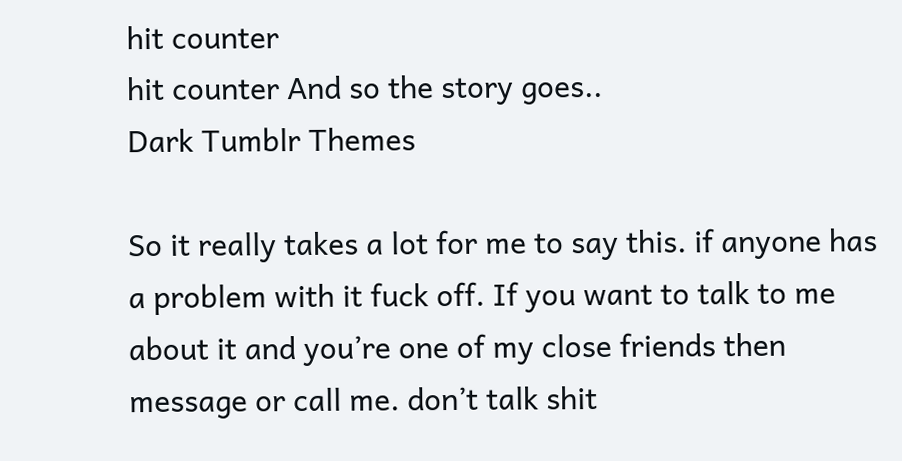hit counter
hit counter And so the story goes..
Dark Tumblr Themes

So it really takes a lot for me to say this. if anyone has a problem with it fuck off. If you want to talk to me about it and you’re one of my close friends then message or call me. don’t talk shit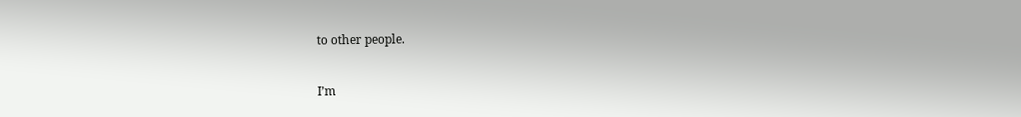to other people.

I’m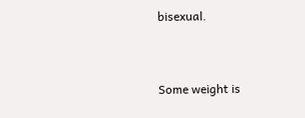bisexual.


Some weight is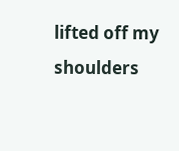lifted off my shoulders